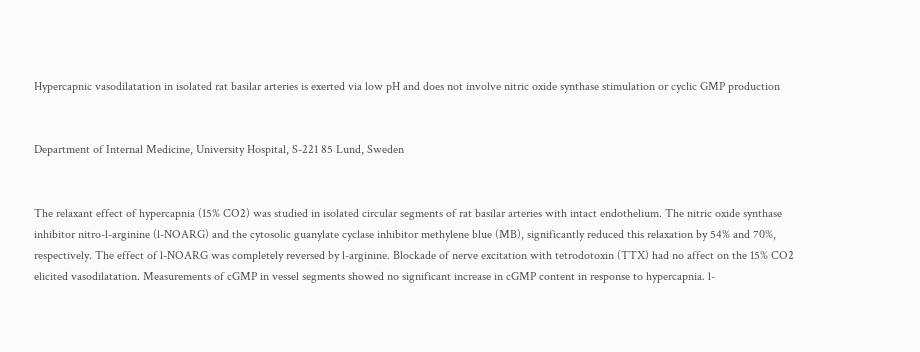Hypercapnic vasodilatation in isolated rat basilar arteries is exerted via low pH and does not involve nitric oxide synthase stimulation or cyclic GMP production


Department of Internal Medicine, University Hospital, S-221 85 Lund, Sweden


The relaxant effect of hypercapnia (15% CO2) was studied in isolated circular segments of rat basilar arteries with intact endothelium. The nitric oxide synthase inhibitor nitro-l-arginine (l-NOARG) and the cytosolic guanylate cyclase inhibitor methylene blue (MB), significantly reduced this relaxation by 54% and 70%, respectively. The effect of l-NOARG was completely reversed by l-arginine. Blockade of nerve excitation with tetrodotoxin (TTX) had no affect on the 15% CO2 elicited vasodilatation. Measurements of cGMP in vessel segments showed no significant increase in cGMP content in response to hypercapnia. l-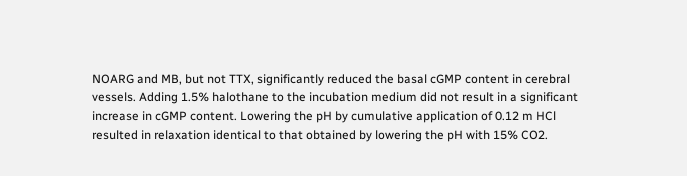NOARG and MB, but not TTX, significantly reduced the basal cGMP content in cerebral vessels. Adding 1.5% halothane to the incubation medium did not result in a significant increase in cGMP content. Lowering the pH by cumulative application of 0.12 m HCl resulted in relaxation identical to that obtained by lowering the pH with 15% CO2.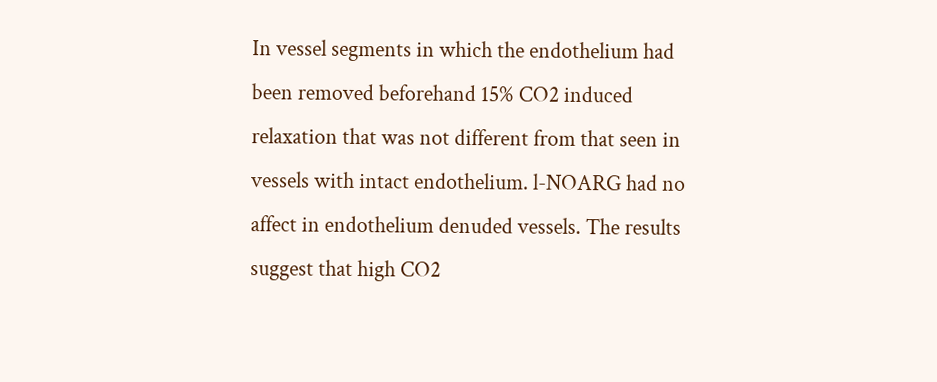In vessel segments in which the endothelium had been removed beforehand 15% CO2 induced relaxation that was not different from that seen in vessels with intact endothelium. l-NOARG had no affect in endothelium denuded vessels. The results suggest that high CO2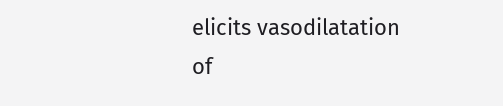elicits vasodilatation of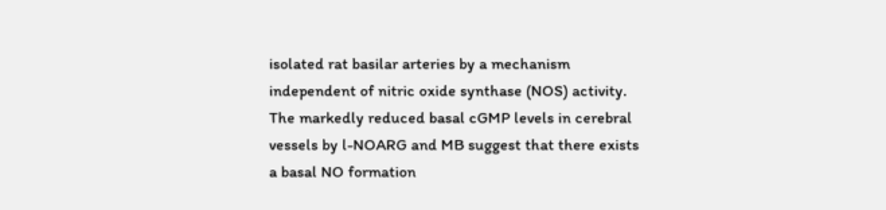isolated rat basilar arteries by a mechanism independent of nitric oxide synthase (NOS) activity. The markedly reduced basal cGMP levels in cerebral vessels by l-NOARG and MB suggest that there exists a basal NO formation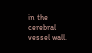in the cerebral vessel wall.